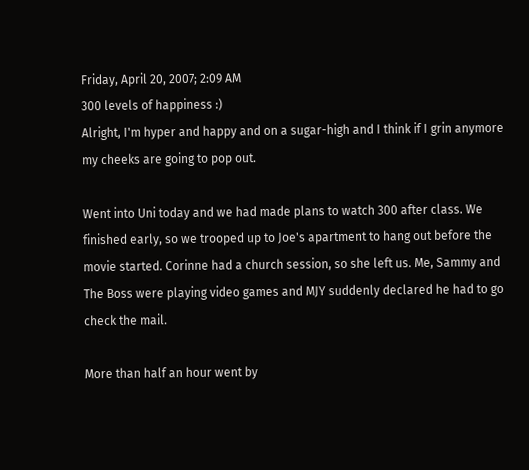Friday, April 20, 2007; 2:09 AM
300 levels of happiness :)
Alright, I'm hyper and happy and on a sugar-high and I think if I grin anymore my cheeks are going to pop out.

Went into Uni today and we had made plans to watch 300 after class. We finished early, so we trooped up to Joe's apartment to hang out before the movie started. Corinne had a church session, so she left us. Me, Sammy and The Boss were playing video games and MJY suddenly declared he had to go check the mail.

More than half an hour went by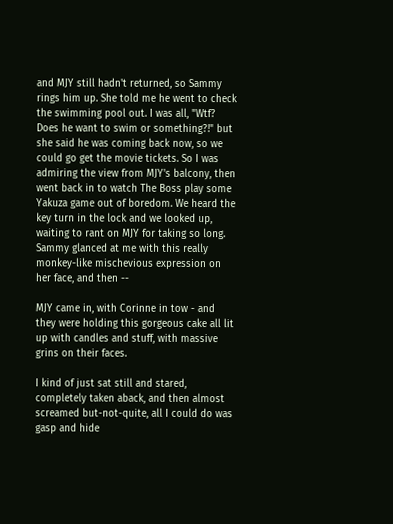and MJY still hadn't returned, so Sammy rings him up. She told me he went to check the swimming pool out. I was all, "Wtf? Does he want to swim or something?!" but she said he was coming back now, so we could go get the movie tickets. So I was admiring the view from MJY's balcony, then went back in to watch The Boss play some Yakuza game out of boredom. We heard the key turn in the lock and we looked up, waiting to rant on MJY for taking so long. Sammy glanced at me with this really monkey-like mischevious expression on her face, and then --

MJY came in, with Corinne in tow - and they were holding this gorgeous cake all lit up with candles and stuff, with massive grins on their faces.

I kind of just sat still and stared, completely taken aback, and then almost screamed but-not-quite, all I could do was gasp and hide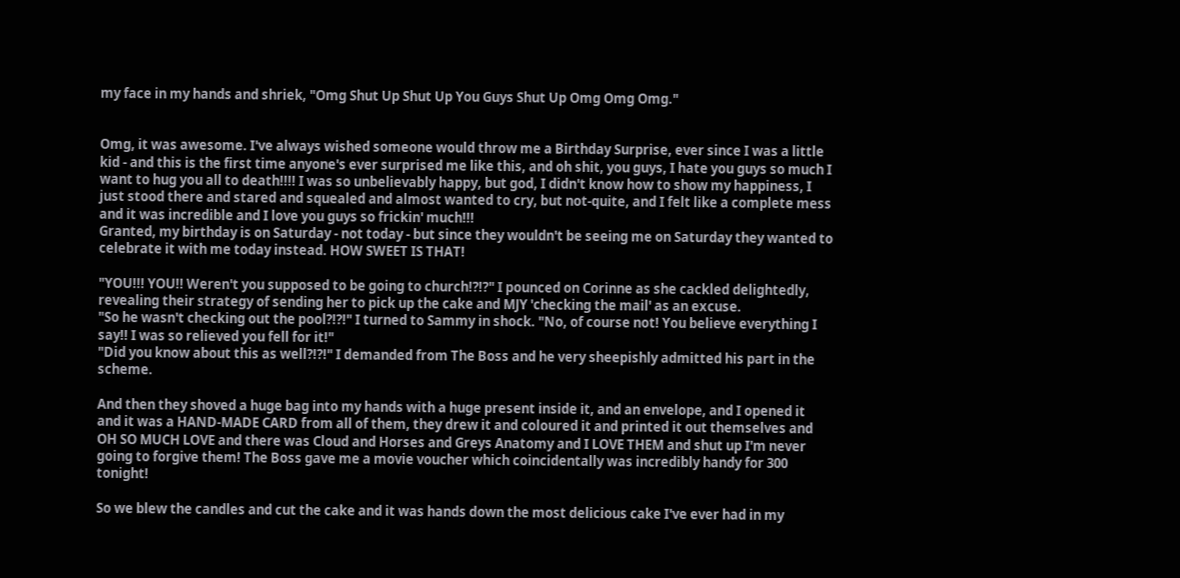my face in my hands and shriek, "Omg Shut Up Shut Up You Guys Shut Up Omg Omg Omg."


Omg, it was awesome. I've always wished someone would throw me a Birthday Surprise, ever since I was a little kid - and this is the first time anyone's ever surprised me like this, and oh shit, you guys, I hate you guys so much I want to hug you all to death!!!! I was so unbelievably happy, but god, I didn't know how to show my happiness, I just stood there and stared and squealed and almost wanted to cry, but not-quite, and I felt like a complete mess and it was incredible and I love you guys so frickin' much!!!
Granted, my birthday is on Saturday - not today - but since they wouldn't be seeing me on Saturday they wanted to celebrate it with me today instead. HOW SWEET IS THAT!

"YOU!!! YOU!! Weren't you supposed to be going to church!?!?" I pounced on Corinne as she cackled delightedly, revealing their strategy of sending her to pick up the cake and MJY 'checking the mail' as an excuse.
"So he wasn't checking out the pool?!?!" I turned to Sammy in shock. "No, of course not! You believe everything I say!! I was so relieved you fell for it!"
"Did you know about this as well?!?!" I demanded from The Boss and he very sheepishly admitted his part in the scheme.

And then they shoved a huge bag into my hands with a huge present inside it, and an envelope, and I opened it and it was a HAND-MADE CARD from all of them, they drew it and coloured it and printed it out themselves and OH SO MUCH LOVE and there was Cloud and Horses and Greys Anatomy and I LOVE THEM and shut up I'm never going to forgive them! The Boss gave me a movie voucher which coincidentally was incredibly handy for 300 tonight!

So we blew the candles and cut the cake and it was hands down the most delicious cake I've ever had in my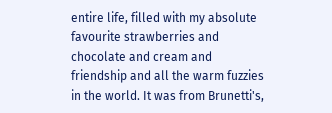entire life, filled with my absolute favourite strawberries and chocolate and cream and friendship and all the warm fuzzies in the world. It was from Brunetti's,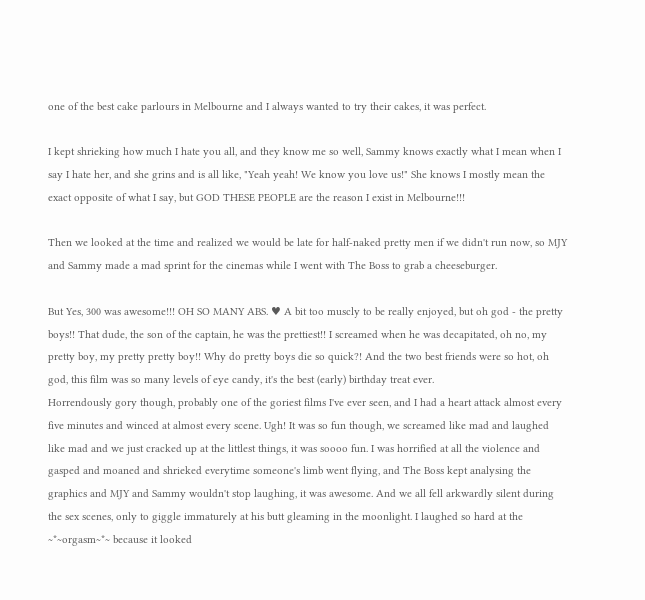one of the best cake parlours in Melbourne and I always wanted to try their cakes, it was perfect.

I kept shrieking how much I hate you all, and they know me so well, Sammy knows exactly what I mean when I say I hate her, and she grins and is all like, "Yeah yeah! We know you love us!" She knows I mostly mean the exact opposite of what I say, but GOD THESE PEOPLE are the reason I exist in Melbourne!!!

Then we looked at the time and realized we would be late for half-naked pretty men if we didn't run now, so MJY and Sammy made a mad sprint for the cinemas while I went with The Boss to grab a cheeseburger.

But Yes, 300 was awesome!!! OH SO MANY ABS. ♥ A bit too muscly to be really enjoyed, but oh god - the pretty boys!! That dude, the son of the captain, he was the prettiest!! I screamed when he was decapitated, oh no, my pretty boy, my pretty pretty boy!! Why do pretty boys die so quick?! And the two best friends were so hot, oh god, this film was so many levels of eye candy, it's the best (early) birthday treat ever.
Horrendously gory though, probably one of the goriest films I've ever seen, and I had a heart attack almost every five minutes and winced at almost every scene. Ugh! It was so fun though, we screamed like mad and laughed like mad and we just cracked up at the littlest things, it was soooo fun. I was horrified at all the violence and gasped and moaned and shrieked everytime someone's limb went flying, and The Boss kept analysing the graphics and MJY and Sammy wouldn't stop laughing, it was awesome. And we all fell arkwardly silent during the sex scenes, only to giggle immaturely at his butt gleaming in the moonlight. I laughed so hard at the ~*~orgasm~*~ because it looked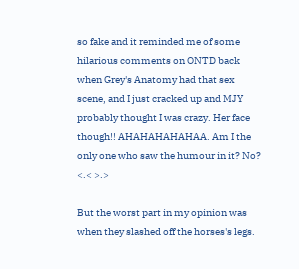so fake and it reminded me of some hilarious comments on ONTD back when Grey's Anatomy had that sex scene, and I just cracked up and MJY probably thought I was crazy. Her face though!! AHAHAHAHAHAA. Am I the only one who saw the humour in it? No? <.< >.>

But the worst part in my opinion was when they slashed off the horses's legs.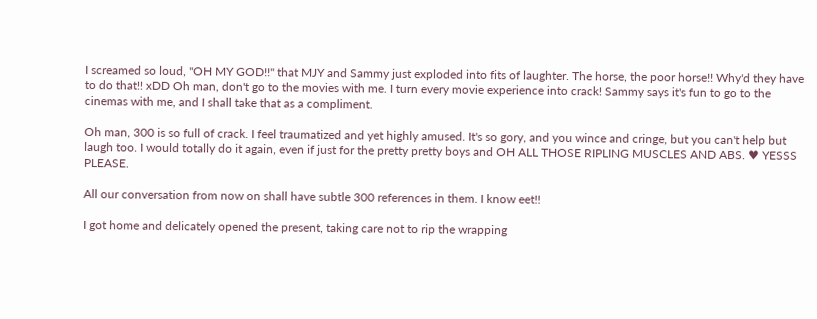I screamed so loud, "OH MY GOD!!" that MJY and Sammy just exploded into fits of laughter. The horse, the poor horse!! Why'd they have to do that!! xDD Oh man, don't go to the movies with me. I turn every movie experience into crack! Sammy says it's fun to go to the cinemas with me, and I shall take that as a compliment.

Oh man, 300 is so full of crack. I feel traumatized and yet highly amused. It's so gory, and you wince and cringe, but you can't help but laugh too. I would totally do it again, even if just for the pretty pretty boys and OH ALL THOSE RIPLING MUSCLES AND ABS. ♥ YESSS PLEASE.

All our conversation from now on shall have subtle 300 references in them. I know eet!!

I got home and delicately opened the present, taking care not to rip the wrapping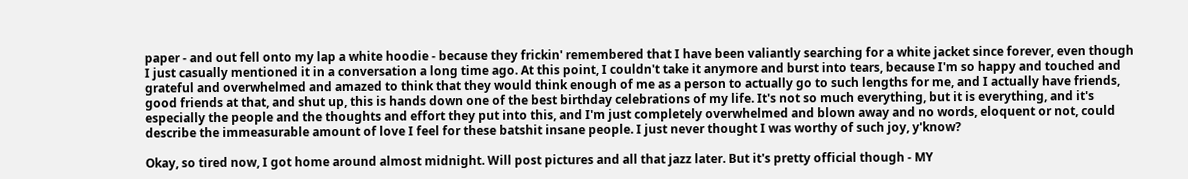paper - and out fell onto my lap a white hoodie - because they frickin' remembered that I have been valiantly searching for a white jacket since forever, even though I just casually mentioned it in a conversation a long time ago. At this point, I couldn't take it anymore and burst into tears, because I'm so happy and touched and grateful and overwhelmed and amazed to think that they would think enough of me as a person to actually go to such lengths for me, and I actually have friends, good friends at that, and shut up, this is hands down one of the best birthday celebrations of my life. It's not so much everything, but it is everything, and it's especially the people and the thoughts and effort they put into this, and I'm just completely overwhelmed and blown away and no words, eloquent or not, could describe the immeasurable amount of love I feel for these batshit insane people. I just never thought I was worthy of such joy, y'know?

Okay, so tired now, I got home around almost midnight. Will post pictures and all that jazz later. But it's pretty official though - MY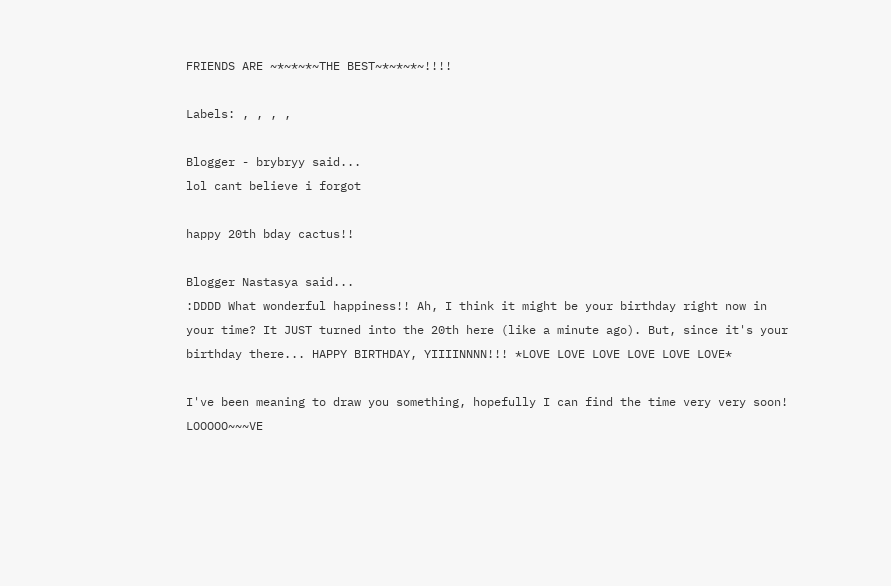FRIENDS ARE ~*~*~*~THE BEST~*~*~*~!!!!

Labels: , , , ,

Blogger - brybryy said...
lol cant believe i forgot

happy 20th bday cactus!!

Blogger Nastasya said...
:DDDD What wonderful happiness!! Ah, I think it might be your birthday right now in your time? It JUST turned into the 20th here (like a minute ago). But, since it's your birthday there... HAPPY BIRTHDAY, YIIIINNNN!!! *LOVE LOVE LOVE LOVE LOVE LOVE*

I've been meaning to draw you something, hopefully I can find the time very very soon! LOOOOO~~~VE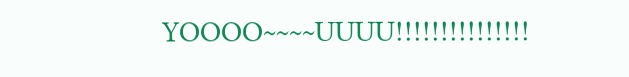YOOOO~~~~UUUU!!!!!!!!!!!!!!!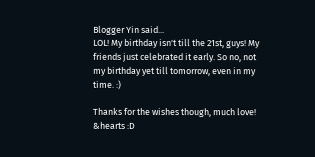Blogger Yin said...
LOL! My birthday isn't till the 21st, guys! My friends just celebrated it early. So no, not my birthday yet till tomorrow, even in my time. :)

Thanks for the wishes though, much love! &hearts :D